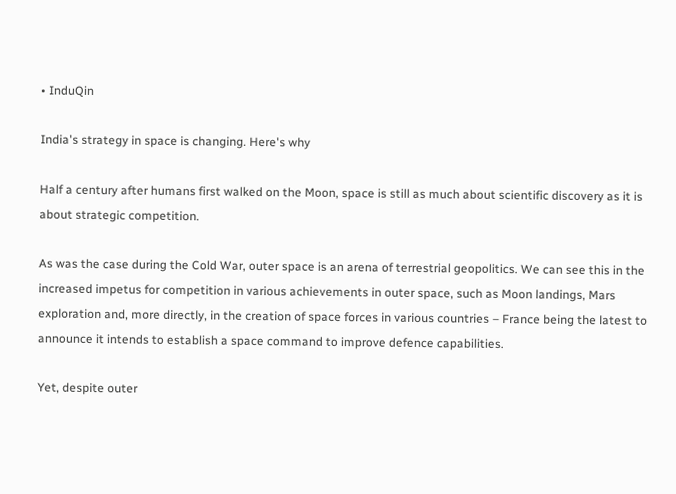• InduQin

India's strategy in space is changing. Here's why

Half a century after humans first walked on the Moon, space is still as much about scientific discovery as it is about strategic competition.

As was the case during the Cold War, outer space is an arena of terrestrial geopolitics. We can see this in the increased impetus for competition in various achievements in outer space, such as Moon landings, Mars exploration and, more directly, in the creation of space forces in various countries – France being the latest to announce it intends to establish a space command to improve defence capabilities.

Yet, despite outer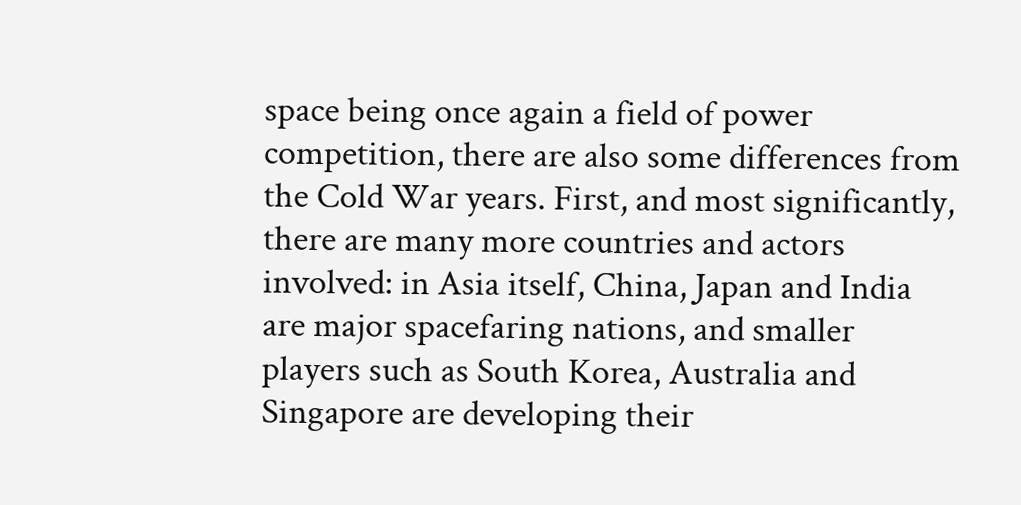space being once again a field of power competition, there are also some differences from the Cold War years. First, and most significantly, there are many more countries and actors involved: in Asia itself, China, Japan and India are major spacefaring nations, and smaller players such as South Korea, Australia and Singapore are developing their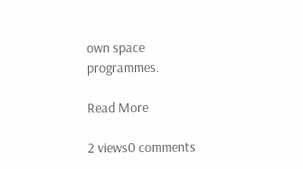own space programmes.

Read More

2 views0 comments